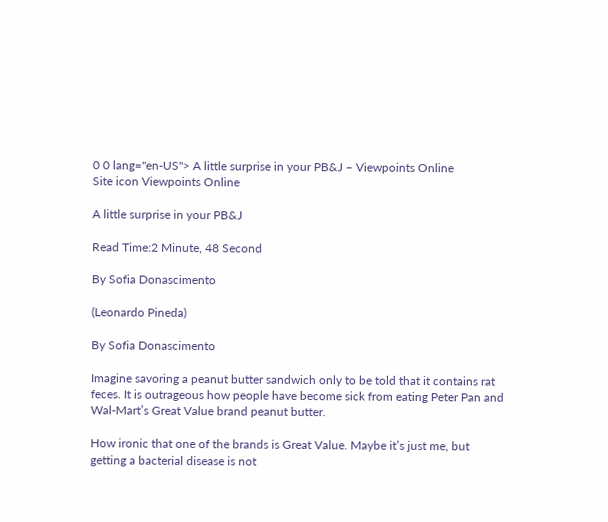0 0 lang="en-US"> A little surprise in your PB&J – Viewpoints Online
Site icon Viewpoints Online

A little surprise in your PB&J

Read Time:2 Minute, 48 Second

By Sofia Donascimento

(Leonardo Pineda)

By Sofia Donascimento

Imagine savoring a peanut butter sandwich only to be told that it contains rat feces. It is outrageous how people have become sick from eating Peter Pan and Wal-Mart’s Great Value brand peanut butter.

How ironic that one of the brands is Great Value. Maybe it’s just me, but getting a bacterial disease is not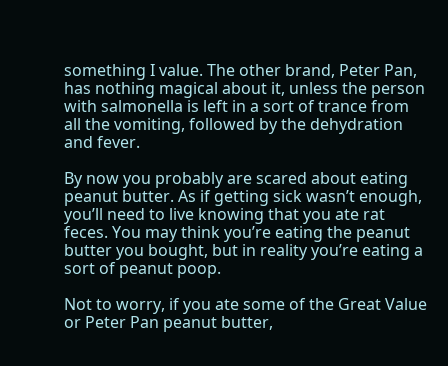something I value. The other brand, Peter Pan, has nothing magical about it, unless the person with salmonella is left in a sort of trance from all the vomiting, followed by the dehydration and fever.

By now you probably are scared about eating peanut butter. As if getting sick wasn’t enough, you’ll need to live knowing that you ate rat feces. You may think you’re eating the peanut butter you bought, but in reality you’re eating a sort of peanut poop.

Not to worry, if you ate some of the Great Value or Peter Pan peanut butter,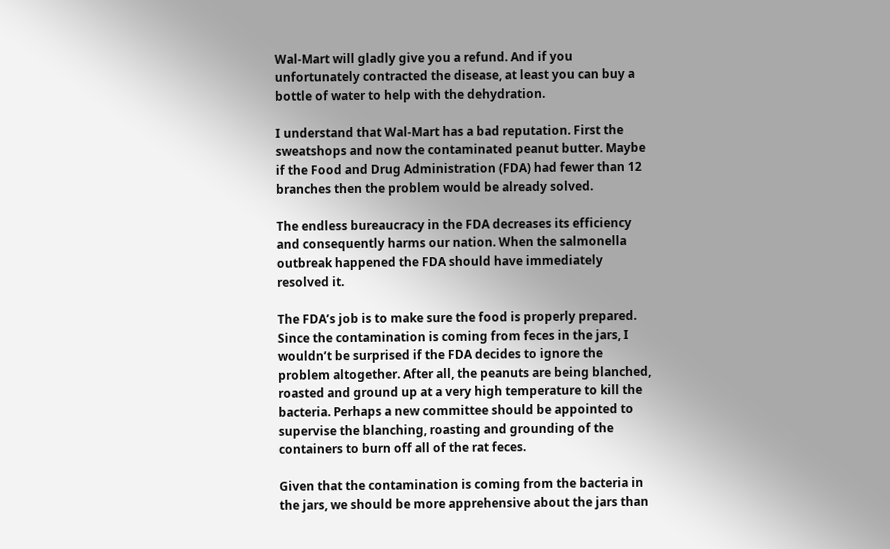Wal-Mart will gladly give you a refund. And if you unfortunately contracted the disease, at least you can buy a bottle of water to help with the dehydration.

I understand that Wal-Mart has a bad reputation. First the sweatshops and now the contaminated peanut butter. Maybe if the Food and Drug Administration (FDA) had fewer than 12 branches then the problem would be already solved.

The endless bureaucracy in the FDA decreases its efficiency and consequently harms our nation. When the salmonella outbreak happened the FDA should have immediately resolved it.

The FDA’s job is to make sure the food is properly prepared. Since the contamination is coming from feces in the jars, I wouldn’t be surprised if the FDA decides to ignore the problem altogether. After all, the peanuts are being blanched, roasted and ground up at a very high temperature to kill the bacteria. Perhaps a new committee should be appointed to supervise the blanching, roasting and grounding of the containers to burn off all of the rat feces.

Given that the contamination is coming from the bacteria in the jars, we should be more apprehensive about the jars than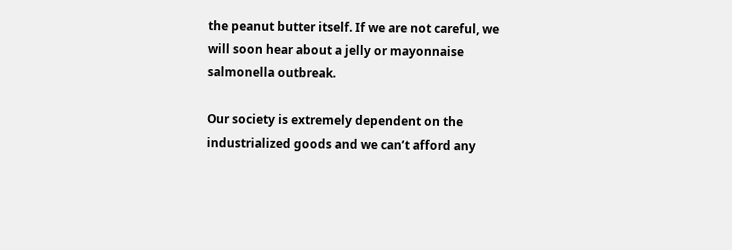the peanut butter itself. If we are not careful, we will soon hear about a jelly or mayonnaise salmonella outbreak.

Our society is extremely dependent on the industrialized goods and we can’t afford any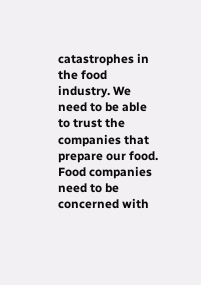catastrophes in the food industry. We need to be able to trust the companies that prepare our food. Food companies need to be concerned with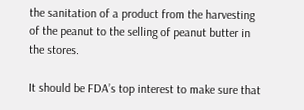the sanitation of a product from the harvesting of the peanut to the selling of peanut butter in the stores.

It should be FDA’s top interest to make sure that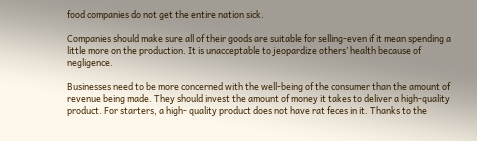food companies do not get the entire nation sick.

Companies should make sure all of their goods are suitable for selling-even if it mean spending a little more on the production. It is unacceptable to jeopardize others’ health because of negligence.

Businesses need to be more concerned with the well-being of the consumer than the amount of revenue being made. They should invest the amount of money it takes to deliver a high-quality product. For starters, a high- quality product does not have rat feces in it. Thanks to the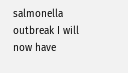salmonella outbreak I will now have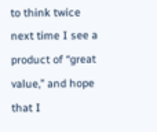to think twice next time I see a product of “great value,” and hope that I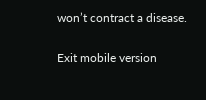won’t contract a disease.

Exit mobile version